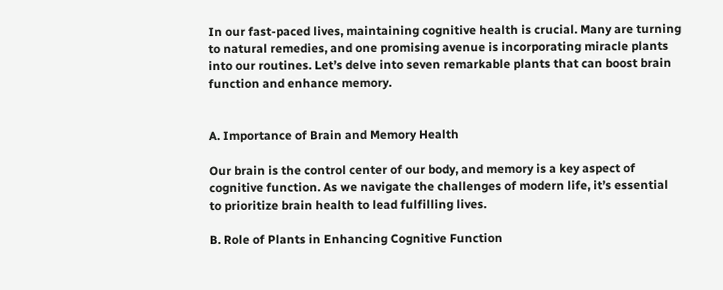In our fast-paced lives, maintaining cognitive health is crucial. Many are turning to natural remedies, and one promising avenue is incorporating miracle plants into our routines. Let’s delve into seven remarkable plants that can boost brain function and enhance memory.


A. Importance of Brain and Memory Health

Our brain is the control center of our body, and memory is a key aspect of cognitive function. As we navigate the challenges of modern life, it’s essential to prioritize brain health to lead fulfilling lives.

B. Role of Plants in Enhancing Cognitive Function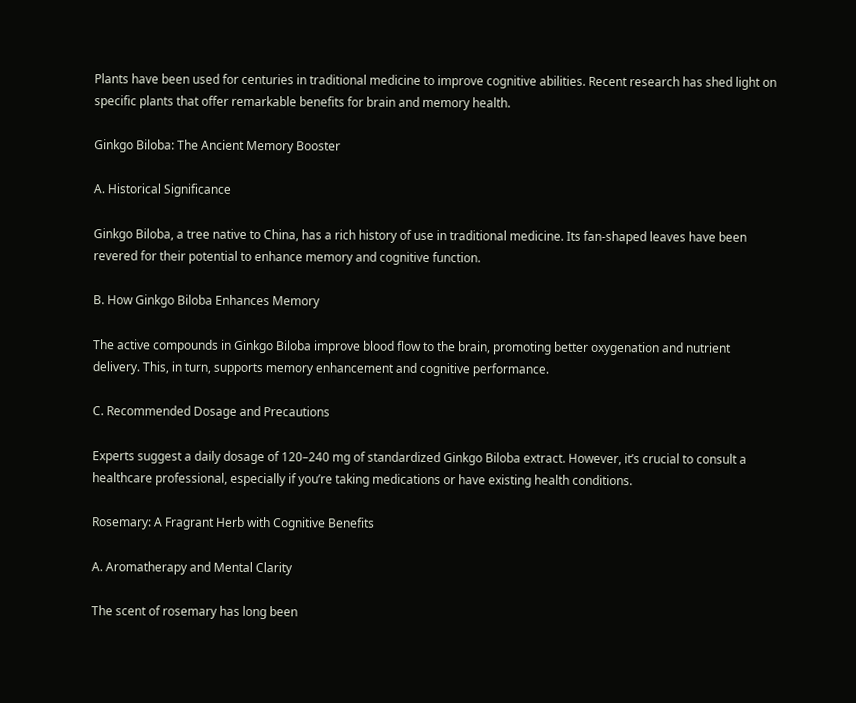Plants have been used for centuries in traditional medicine to improve cognitive abilities. Recent research has shed light on specific plants that offer remarkable benefits for brain and memory health.

Ginkgo Biloba: The Ancient Memory Booster

A. Historical Significance

Ginkgo Biloba, a tree native to China, has a rich history of use in traditional medicine. Its fan-shaped leaves have been revered for their potential to enhance memory and cognitive function.

B. How Ginkgo Biloba Enhances Memory

The active compounds in Ginkgo Biloba improve blood flow to the brain, promoting better oxygenation and nutrient delivery. This, in turn, supports memory enhancement and cognitive performance.

C. Recommended Dosage and Precautions

Experts suggest a daily dosage of 120–240 mg of standardized Ginkgo Biloba extract. However, it’s crucial to consult a healthcare professional, especially if you’re taking medications or have existing health conditions.

Rosemary: A Fragrant Herb with Cognitive Benefits

A. Aromatherapy and Mental Clarity

The scent of rosemary has long been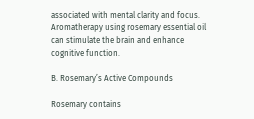associated with mental clarity and focus. Aromatherapy using rosemary essential oil can stimulate the brain and enhance cognitive function.

B. Rosemary’s Active Compounds

Rosemary contains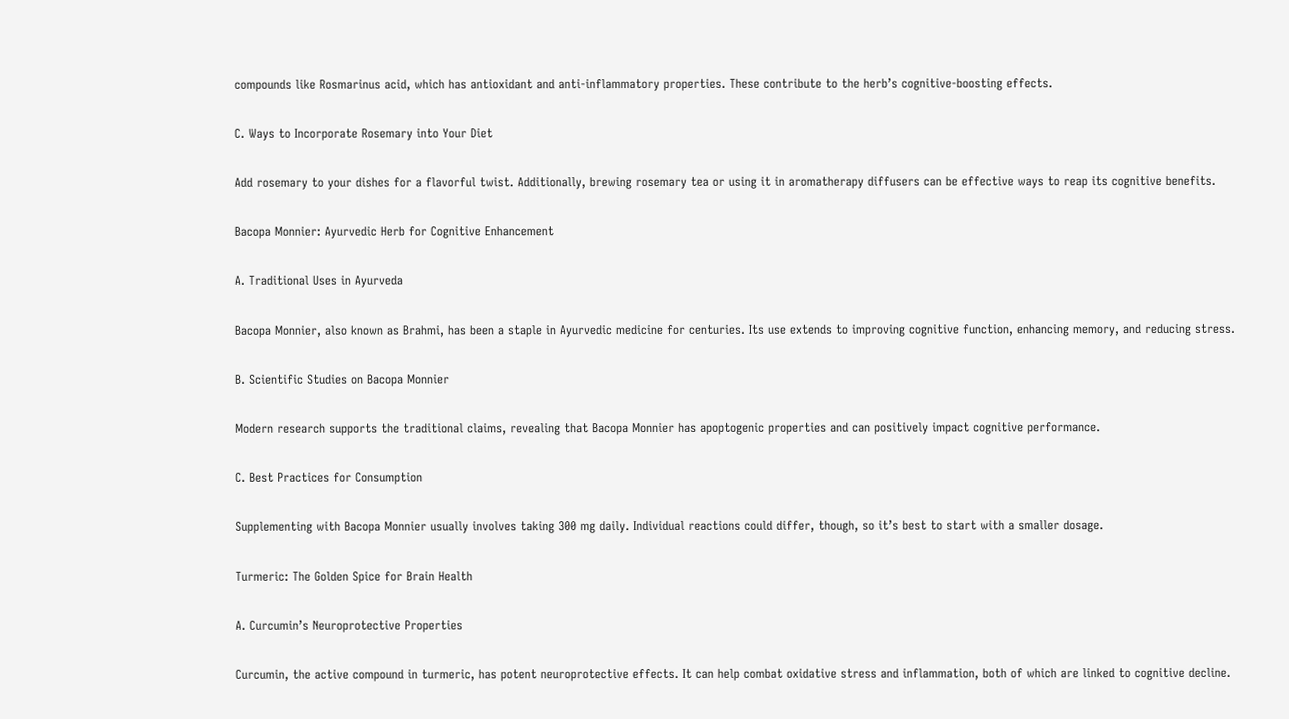compounds like Rosmarinus acid, which has antioxidant and anti-inflammatory properties. These contribute to the herb’s cognitive-boosting effects.

C. Ways to Incorporate Rosemary into Your Diet

Add rosemary to your dishes for a flavorful twist. Additionally, brewing rosemary tea or using it in aromatherapy diffusers can be effective ways to reap its cognitive benefits.

Bacopa Monnier: Ayurvedic Herb for Cognitive Enhancement

A. Traditional Uses in Ayurveda

Bacopa Monnier, also known as Brahmi, has been a staple in Ayurvedic medicine for centuries. Its use extends to improving cognitive function, enhancing memory, and reducing stress.

B. Scientific Studies on Bacopa Monnier

Modern research supports the traditional claims, revealing that Bacopa Monnier has apoptogenic properties and can positively impact cognitive performance.

C. Best Practices for Consumption

Supplementing with Bacopa Monnier usually involves taking 300 mg daily. Individual reactions could differ, though, so it’s best to start with a smaller dosage.

Turmeric: The Golden Spice for Brain Health

A. Curcumin’s Neuroprotective Properties

Curcumin, the active compound in turmeric, has potent neuroprotective effects. It can help combat oxidative stress and inflammation, both of which are linked to cognitive decline.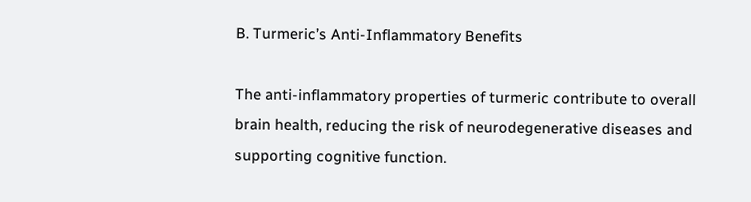B. Turmeric’s Anti-Inflammatory Benefits

The anti-inflammatory properties of turmeric contribute to overall brain health, reducing the risk of neurodegenerative diseases and supporting cognitive function.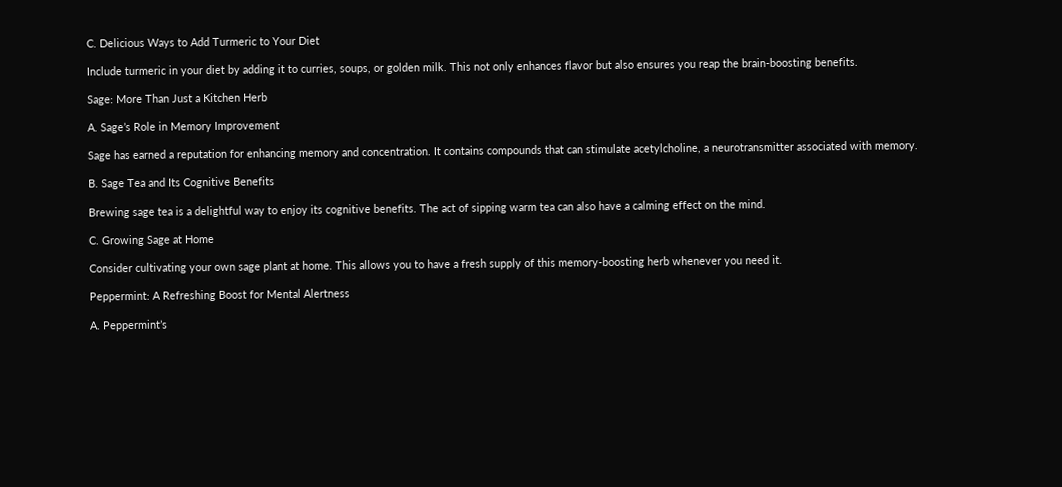C. Delicious Ways to Add Turmeric to Your Diet

Include turmeric in your diet by adding it to curries, soups, or golden milk. This not only enhances flavor but also ensures you reap the brain-boosting benefits.

Sage: More Than Just a Kitchen Herb

A. Sage’s Role in Memory Improvement

Sage has earned a reputation for enhancing memory and concentration. It contains compounds that can stimulate acetylcholine, a neurotransmitter associated with memory.

B. Sage Tea and Its Cognitive Benefits

Brewing sage tea is a delightful way to enjoy its cognitive benefits. The act of sipping warm tea can also have a calming effect on the mind.

C. Growing Sage at Home

Consider cultivating your own sage plant at home. This allows you to have a fresh supply of this memory-boosting herb whenever you need it.

Peppermint: A Refreshing Boost for Mental Alertness

A. Peppermint’s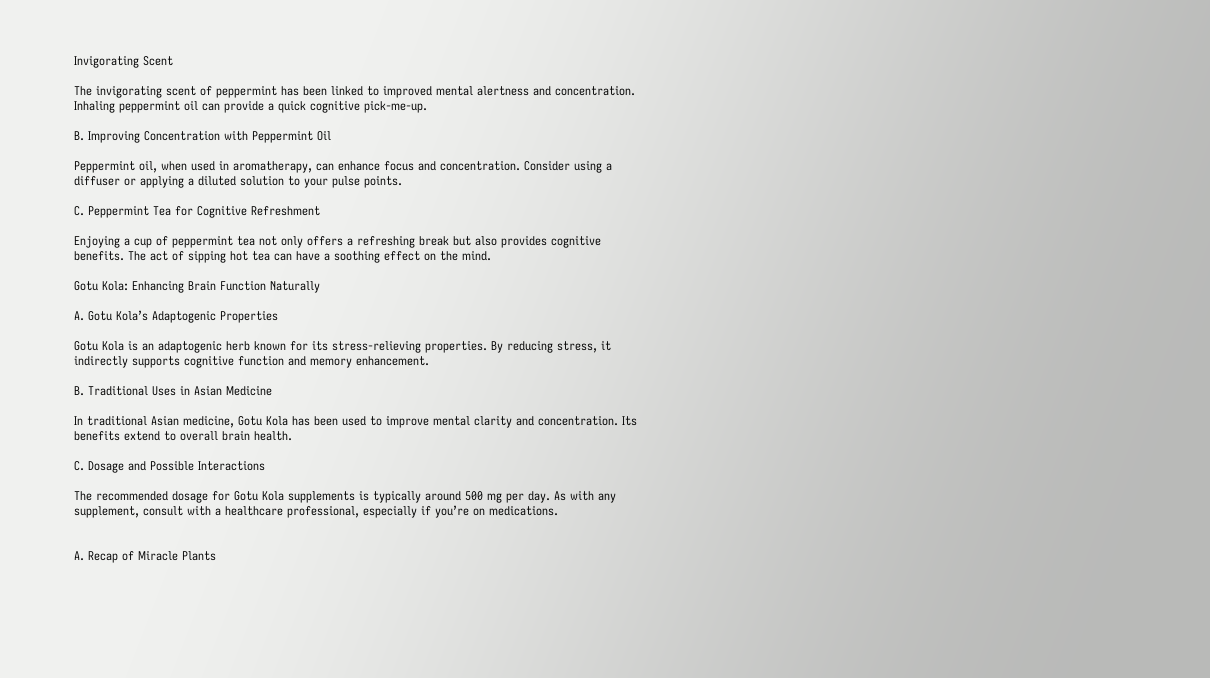Invigorating Scent

The invigorating scent of peppermint has been linked to improved mental alertness and concentration. Inhaling peppermint oil can provide a quick cognitive pick-me-up.

B. Improving Concentration with Peppermint Oil

Peppermint oil, when used in aromatherapy, can enhance focus and concentration. Consider using a diffuser or applying a diluted solution to your pulse points.

C. Peppermint Tea for Cognitive Refreshment

Enjoying a cup of peppermint tea not only offers a refreshing break but also provides cognitive benefits. The act of sipping hot tea can have a soothing effect on the mind.

Gotu Kola: Enhancing Brain Function Naturally

A. Gotu Kola’s Adaptogenic Properties

Gotu Kola is an adaptogenic herb known for its stress-relieving properties. By reducing stress, it indirectly supports cognitive function and memory enhancement.

B. Traditional Uses in Asian Medicine

In traditional Asian medicine, Gotu Kola has been used to improve mental clarity and concentration. Its benefits extend to overall brain health.

C. Dosage and Possible Interactions

The recommended dosage for Gotu Kola supplements is typically around 500 mg per day. As with any supplement, consult with a healthcare professional, especially if you’re on medications.


A. Recap of Miracle Plants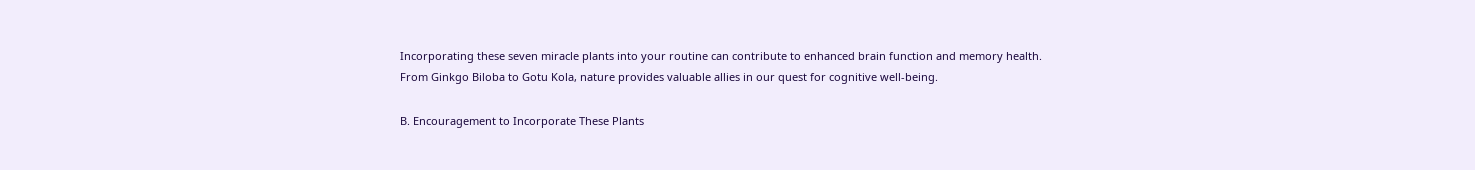Incorporating these seven miracle plants into your routine can contribute to enhanced brain function and memory health. From Ginkgo Biloba to Gotu Kola, nature provides valuable allies in our quest for cognitive well-being.

B. Encouragement to Incorporate These Plants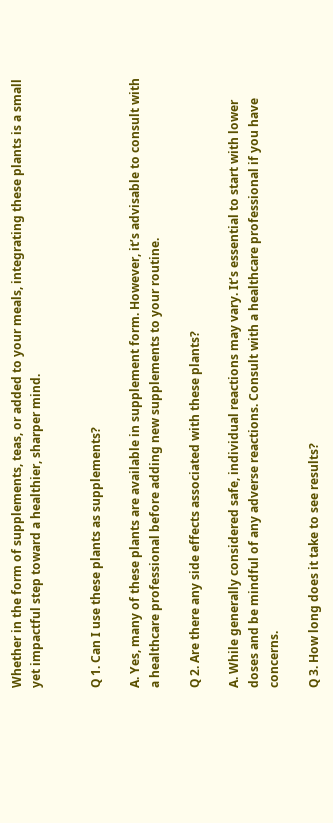Whether in the form of supplements, teas, or added to your meals, integrating these plants is a small yet impactful step toward a healthier, sharper mind.


Q 1. Can I use these plants as supplements?

A. Yes, many of these plants are available in supplement form. However, it’s advisable to consult with a healthcare professional before adding new supplements to your routine.

Q 2. Are there any side effects associated with these plants?

A. While generally considered safe, individual reactions may vary. It’s essential to start with lower doses and be mindful of any adverse reactions. Consult with a healthcare professional if you have concerns.

Q 3. How long does it take to see results?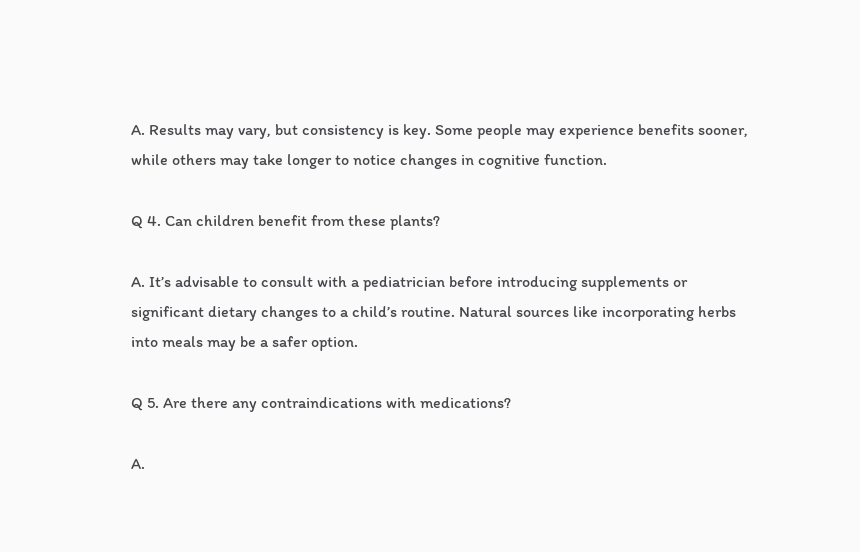A. Results may vary, but consistency is key. Some people may experience benefits sooner, while others may take longer to notice changes in cognitive function.

Q 4. Can children benefit from these plants?

A. It’s advisable to consult with a pediatrician before introducing supplements or significant dietary changes to a child’s routine. Natural sources like incorporating herbs into meals may be a safer option.

Q 5. Are there any contraindications with medications?

A.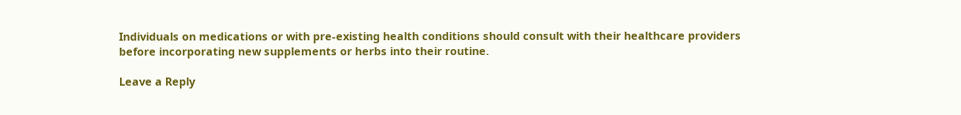Individuals on medications or with pre-existing health conditions should consult with their healthcare providers before incorporating new supplements or herbs into their routine.

Leave a Reply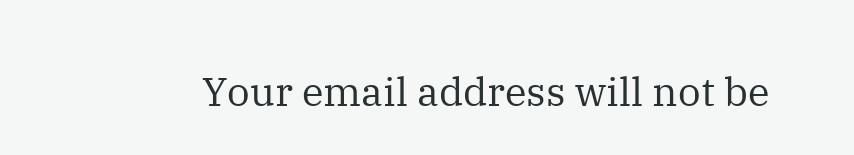Your email address will not be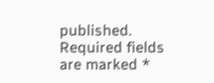published. Required fields are marked *